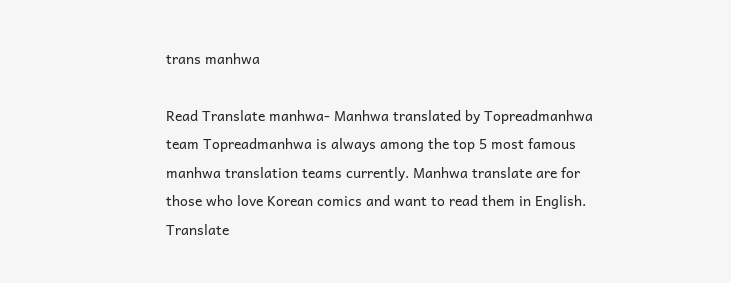trans manhwa

Read Translate manhwa- Manhwa translated by Topreadmanhwa team Topreadmanhwa is always among the top 5 most famous manhwa translation teams currently. Manhwa translate are for those who love Korean comics and want to read them in English. Translate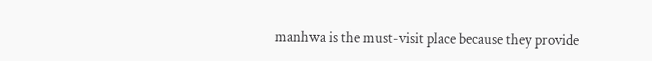manhwa is the must-visit place because they provide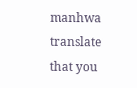manhwa translate that you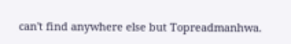can't find anywhere else but Topreadmanhwa.